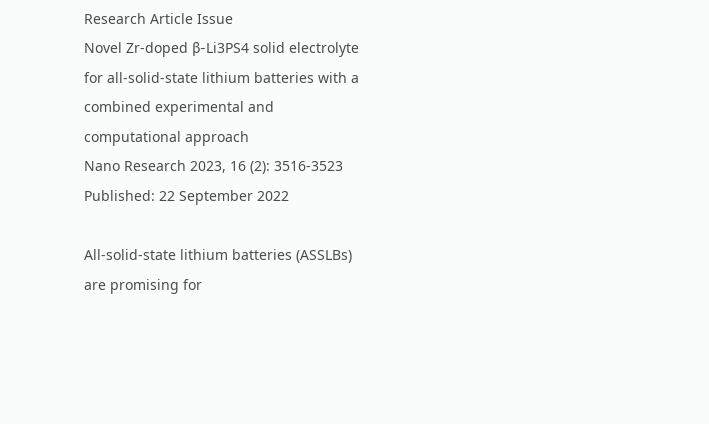Research Article Issue
Novel Zr-doped β-Li3PS4 solid electrolyte for all-solid-state lithium batteries with a combined experimental and computational approach
Nano Research 2023, 16 (2): 3516-3523
Published: 22 September 2022

All-solid-state lithium batteries (ASSLBs) are promising for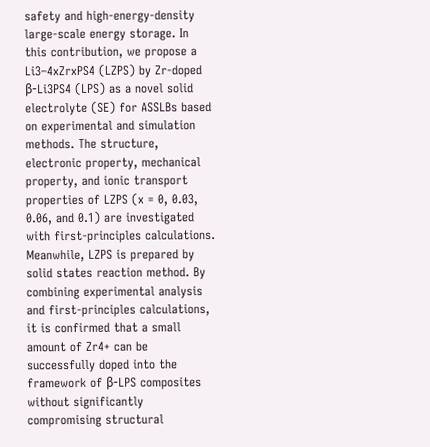safety and high-energy-density large-scale energy storage. In this contribution, we propose a Li3–4xZrxPS4 (LZPS) by Zr-doped β-Li3PS4 (LPS) as a novel solid electrolyte (SE) for ASSLBs based on experimental and simulation methods. The structure, electronic property, mechanical property, and ionic transport properties of LZPS (x = 0, 0.03, 0.06, and 0.1) are investigated with first-principles calculations. Meanwhile, LZPS is prepared by solid states reaction method. By combining experimental analysis and first-principles calculations, it is confirmed that a small amount of Zr4+ can be successfully doped into the framework of β-LPS composites without significantly compromising structural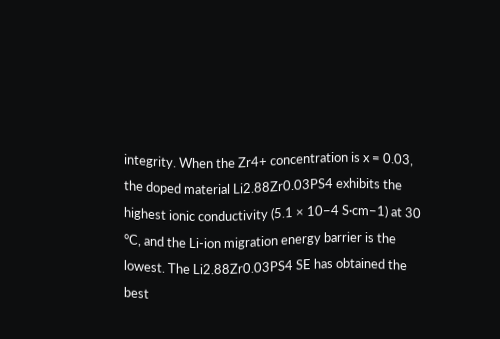integrity. When the Zr4+ concentration is x = 0.03, the doped material Li2.88Zr0.03PS4 exhibits the highest ionic conductivity (5.1 × 10−4 S·cm−1) at 30 °C, and the Li-ion migration energy barrier is the lowest. The Li2.88Zr0.03PS4 SE has obtained the best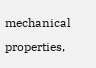mechanical properties,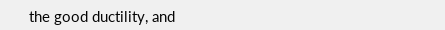the good ductility, and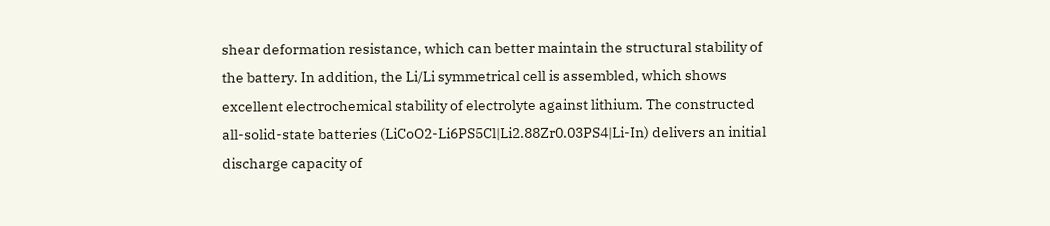shear deformation resistance, which can better maintain the structural stability of the battery. In addition, the Li/Li symmetrical cell is assembled, which shows excellent electrochemical stability of electrolyte against lithium. The constructed all-solid-state batteries (LiCoO2-Li6PS5Cl|Li2.88Zr0.03PS4|Li-In) delivers an initial discharge capacity of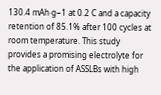130.4 mAh·g−1 at 0.2 C and a capacity retention of 85.1% after 100 cycles at room temperature. This study provides a promising electrolyte for the application of ASSLBs with high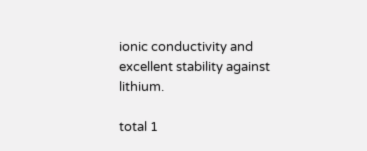ionic conductivity and excellent stability against lithium.

total 1